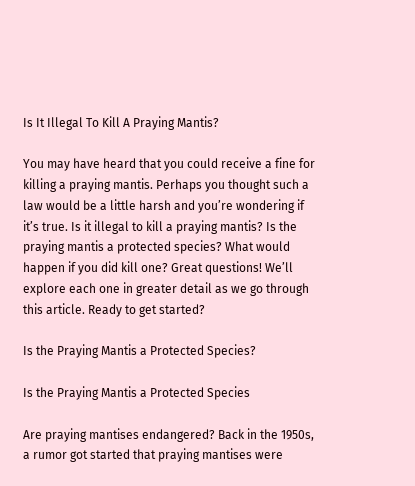Is It Illegal To Kill A Praying Mantis?

You may have heard that you could receive a fine for killing a praying mantis. Perhaps you thought such a law would be a little harsh and you’re wondering if it’s true. Is it illegal to kill a praying mantis? Is the praying mantis a protected species? What would happen if you did kill one? Great questions! We’ll explore each one in greater detail as we go through this article. Ready to get started?

Is the Praying Mantis a Protected Species?

Is the Praying Mantis a Protected Species

Are praying mantises endangered? Back in the 1950s, a rumor got started that praying mantises were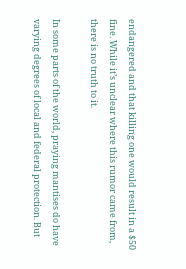endangered and that killing one would result in a $50 fine. While it’s unclear where this rumor came from, there is no truth to it.

In some parts of the world, praying mantises do have varying degrees of local and federal protection. But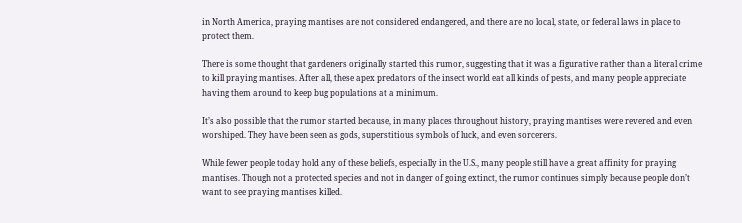in North America, praying mantises are not considered endangered, and there are no local, state, or federal laws in place to protect them.

There is some thought that gardeners originally started this rumor, suggesting that it was a figurative rather than a literal crime to kill praying mantises. After all, these apex predators of the insect world eat all kinds of pests, and many people appreciate having them around to keep bug populations at a minimum.

It’s also possible that the rumor started because, in many places throughout history, praying mantises were revered and even worshiped. They have been seen as gods, superstitious symbols of luck, and even sorcerers.

While fewer people today hold any of these beliefs, especially in the U.S., many people still have a great affinity for praying mantises. Though not a protected species and not in danger of going extinct, the rumor continues simply because people don’t want to see praying mantises killed.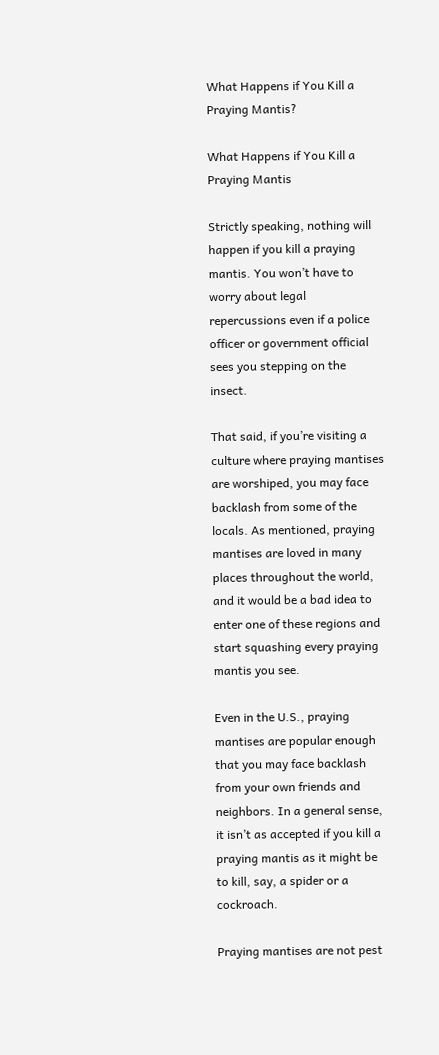What Happens if You Kill a Praying Mantis?

What Happens if You Kill a Praying Mantis

Strictly speaking, nothing will happen if you kill a praying mantis. You won’t have to worry about legal repercussions even if a police officer or government official sees you stepping on the insect.

That said, if you’re visiting a culture where praying mantises are worshiped, you may face backlash from some of the locals. As mentioned, praying mantises are loved in many places throughout the world, and it would be a bad idea to enter one of these regions and start squashing every praying mantis you see.

Even in the U.S., praying mantises are popular enough that you may face backlash from your own friends and neighbors. In a general sense, it isn’t as accepted if you kill a praying mantis as it might be to kill, say, a spider or a cockroach.

Praying mantises are not pest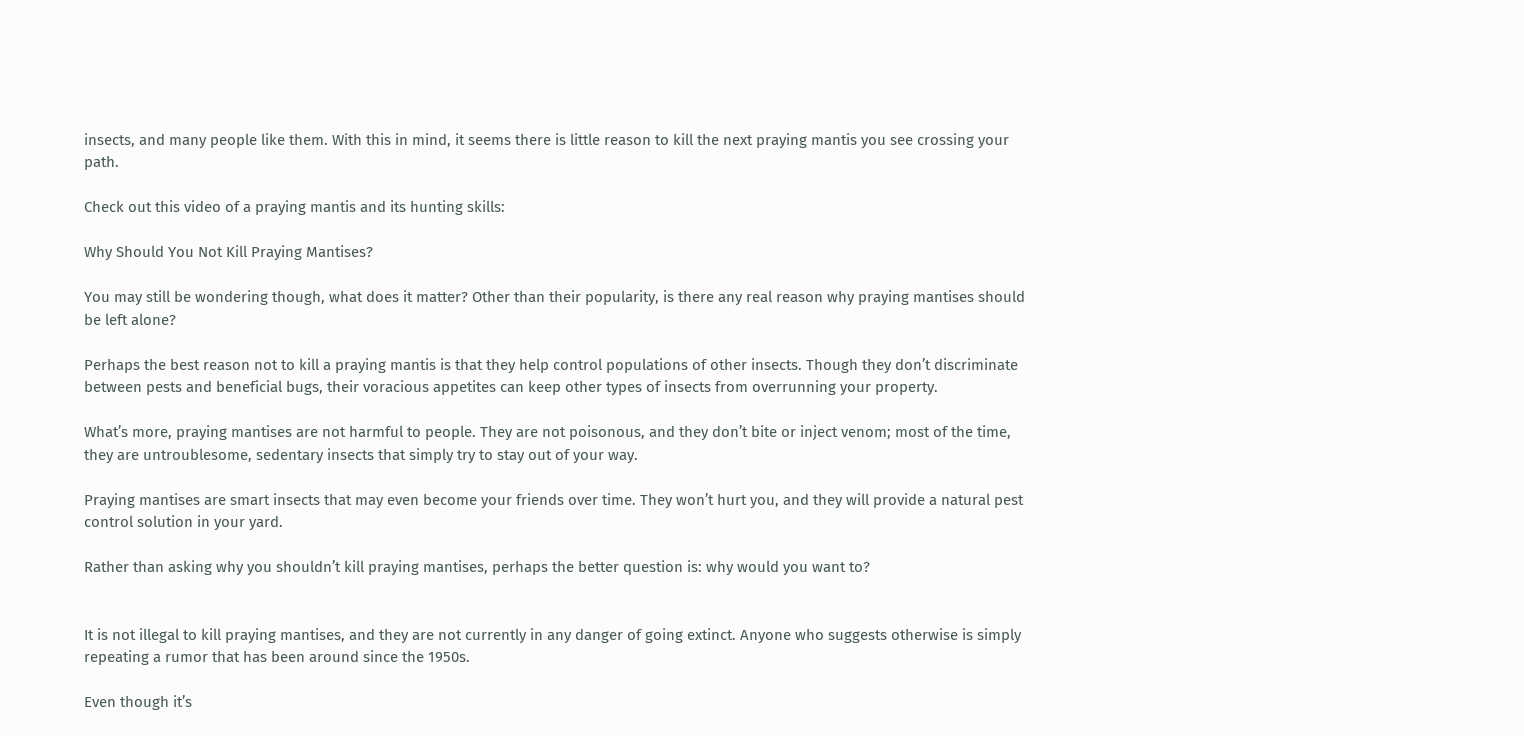insects, and many people like them. With this in mind, it seems there is little reason to kill the next praying mantis you see crossing your path.

Check out this video of a praying mantis and its hunting skills:

Why Should You Not Kill Praying Mantises?

You may still be wondering though, what does it matter? Other than their popularity, is there any real reason why praying mantises should be left alone?

Perhaps the best reason not to kill a praying mantis is that they help control populations of other insects. Though they don’t discriminate between pests and beneficial bugs, their voracious appetites can keep other types of insects from overrunning your property.

What’s more, praying mantises are not harmful to people. They are not poisonous, and they don’t bite or inject venom; most of the time, they are untroublesome, sedentary insects that simply try to stay out of your way.

Praying mantises are smart insects that may even become your friends over time. They won’t hurt you, and they will provide a natural pest control solution in your yard.

Rather than asking why you shouldn’t kill praying mantises, perhaps the better question is: why would you want to?


It is not illegal to kill praying mantises, and they are not currently in any danger of going extinct. Anyone who suggests otherwise is simply repeating a rumor that has been around since the 1950s.

Even though it’s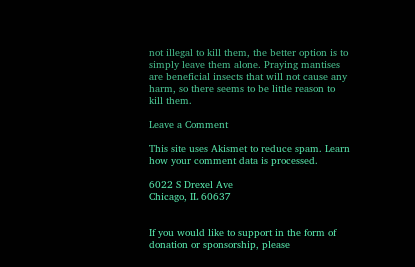not illegal to kill them, the better option is to simply leave them alone. Praying mantises are beneficial insects that will not cause any harm, so there seems to be little reason to kill them.

Leave a Comment

This site uses Akismet to reduce spam. Learn how your comment data is processed.

6022 S Drexel Ave
Chicago, IL 60637


If you would like to support in the form of donation or sponsorship, please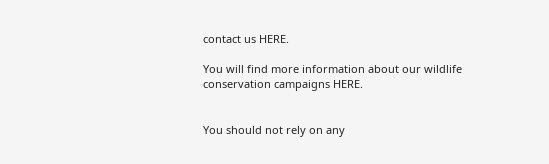contact us HERE.

You will find more information about our wildlife conservation campaigns HERE.


You should not rely on any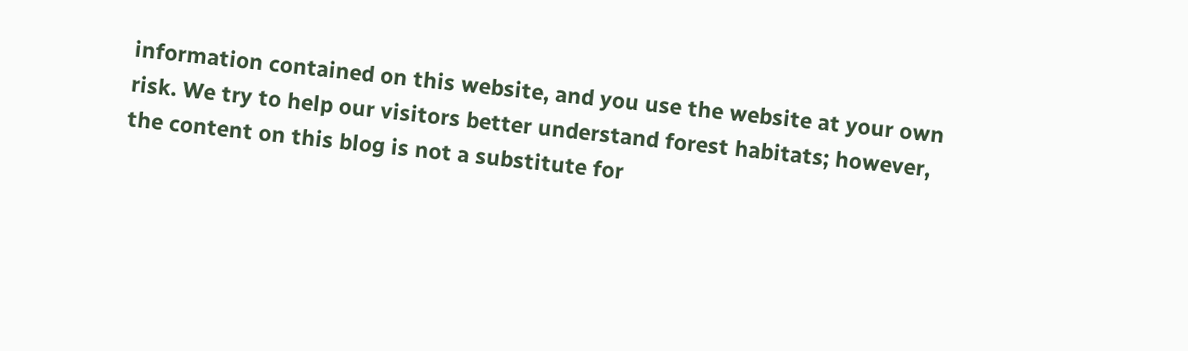information contained on this website, and you use the website at your own risk. We try to help our visitors better understand forest habitats; however, the content on this blog is not a substitute for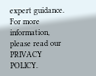expert guidance. For more information, please read our PRIVACY POLICY.